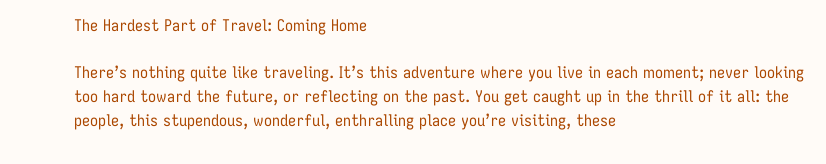The Hardest Part of Travel: Coming Home

There’s nothing quite like traveling. It’s this adventure where you live in each moment; never looking too hard toward the future, or reflecting on the past. You get caught up in the thrill of it all: the people, this stupendous, wonderful, enthralling place you’re visiting, these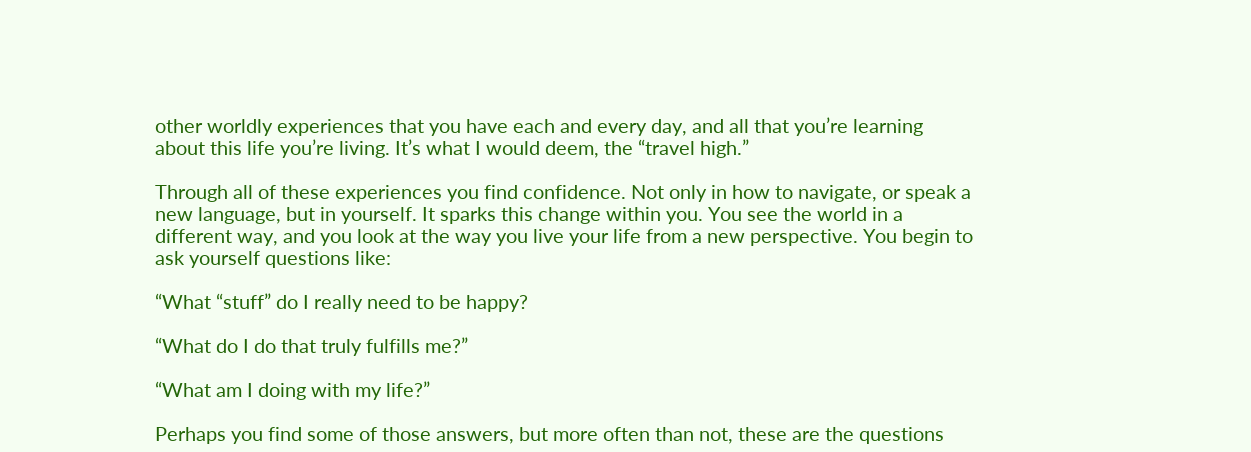other worldly experiences that you have each and every day, and all that you’re learning about this life you’re living. It’s what I would deem, the “travel high.”

Through all of these experiences you find confidence. Not only in how to navigate, or speak a new language, but in yourself. It sparks this change within you. You see the world in a different way, and you look at the way you live your life from a new perspective. You begin to ask yourself questions like:

“What “stuff” do I really need to be happy?

“What do I do that truly fulfills me?”

“What am I doing with my life?”

Perhaps you find some of those answers, but more often than not, these are the questions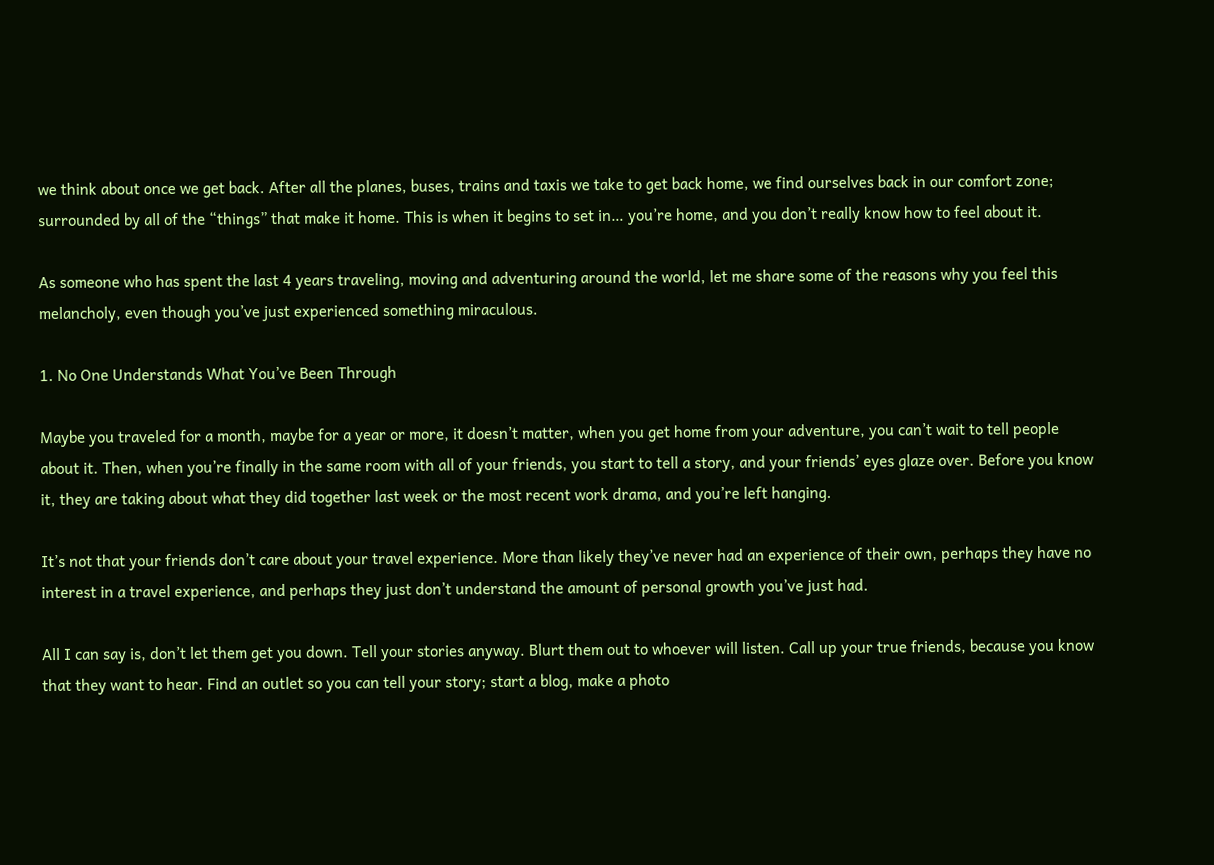we think about once we get back. After all the planes, buses, trains and taxis we take to get back home, we find ourselves back in our comfort zone; surrounded by all of the “things” that make it home. This is when it begins to set in… you’re home, and you don’t really know how to feel about it.

As someone who has spent the last 4 years traveling, moving and adventuring around the world, let me share some of the reasons why you feel this melancholy, even though you’ve just experienced something miraculous.

1. No One Understands What You’ve Been Through

Maybe you traveled for a month, maybe for a year or more, it doesn’t matter, when you get home from your adventure, you can’t wait to tell people about it. Then, when you’re finally in the same room with all of your friends, you start to tell a story, and your friends’ eyes glaze over. Before you know it, they are taking about what they did together last week or the most recent work drama, and you’re left hanging.

It’s not that your friends don’t care about your travel experience. More than likely they’ve never had an experience of their own, perhaps they have no interest in a travel experience, and perhaps they just don’t understand the amount of personal growth you’ve just had.

All I can say is, don’t let them get you down. Tell your stories anyway. Blurt them out to whoever will listen. Call up your true friends, because you know that they want to hear. Find an outlet so you can tell your story; start a blog, make a photo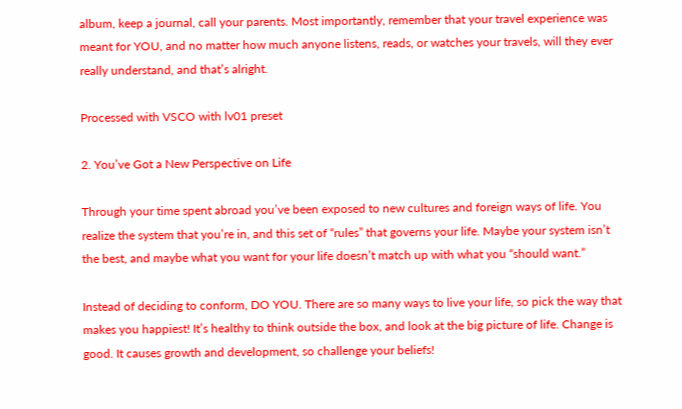album, keep a journal, call your parents. Most importantly, remember that your travel experience was meant for YOU, and no matter how much anyone listens, reads, or watches your travels, will they ever really understand, and that’s alright.

Processed with VSCO with lv01 preset

2. You’ve Got a New Perspective on Life

Through your time spent abroad you’ve been exposed to new cultures and foreign ways of life. You realize the system that you’re in, and this set of “rules” that governs your life. Maybe your system isn’t the best, and maybe what you want for your life doesn’t match up with what you “should want.”

Instead of deciding to conform, DO YOU. There are so many ways to live your life, so pick the way that makes you happiest! It’s healthy to think outside the box, and look at the big picture of life. Change is good. It causes growth and development, so challenge your beliefs!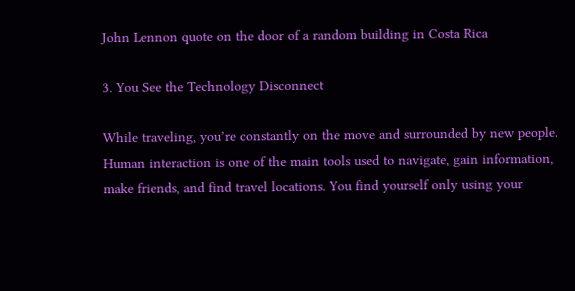John Lennon quote on the door of a random building in Costa Rica

3. You See the Technology Disconnect

While traveling, you’re constantly on the move and surrounded by new people. Human interaction is one of the main tools used to navigate, gain information, make friends, and find travel locations. You find yourself only using your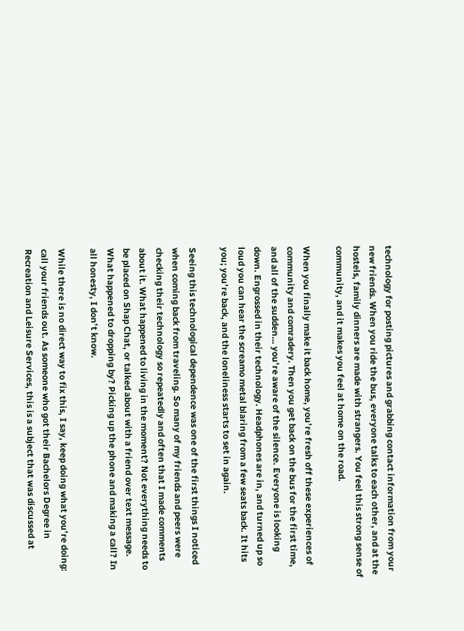technology for posting pictures and grabbing contact information from your new friends. When you ride the bus, everyone talks to each other, and at the hostels, family dinners are made with strangers. You feel this strong sense of community, and it makes you feel at home on the road.

When you finally make it back home, you’re fresh off these experiences of community and comradery. Then you get back on the bus for the first time, and all of the sudden… you’re aware of the silence. Everyone is looking down. Engrossed in their technology. Headphones are in, and turned up so loud you can hear the screamo metal blaring from a few seats back. It hits you; you’re back, and the loneliness starts to set in again.

Seeing this technological dependence was one of the first things I noticed when coming back from traveling. So many of my friends and peers were checking their technology so repeatedly and often that I made comments about it. What happened to living in the moment? Not everything needs to be placed on Shap Chat, or talked about with a friend over text message. What happened to dropping by? Picking up the phone and making a call? In all honesty, I don’t know.

While there is no direct way to fix this, I say, keep doing what you’re doing: call your friends out. As someone who got their Bachelors Degree in Recreation and Leisure Services, this is a subject that was discussed at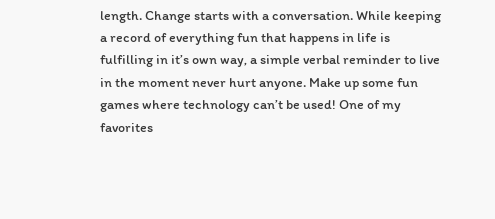length. Change starts with a conversation. While keeping a record of everything fun that happens in life is fulfilling in it’s own way, a simple verbal reminder to live in the moment never hurt anyone. Make up some fun games where technology can’t be used! One of my favorites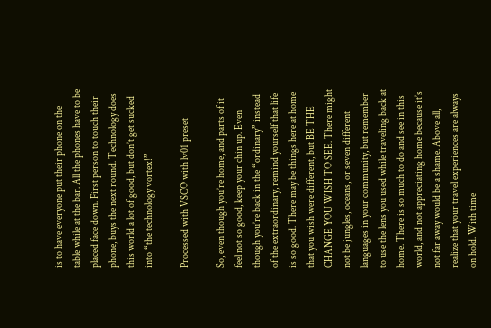is to have everyone put their phone on the table while at the bar. All the phones have to be placed face down. First person to touch their phone, buys the next round. Technology does this world a lot of good, but don’t get sucked into “the technology vortex!”

Processed with VSCO with lv01 preset

So, even though you’re home, and parts of it feel not so good, keep your chin up. Even though you’re back in the “ordinary” instead of the extraordinary, remind yourself that life is so good. There may be things here at home that you wish were different, but BE THE CHANGE YOU WISH TO SEE. There might not be jungles, oceans, or seven different languages in your community, but remember to use the lens you used while traveling back at home. There is so much to do and see in this world, and not appreciating home because it’s not far away would be a shame. Above all, realize that your travel experiences are always on hold. With time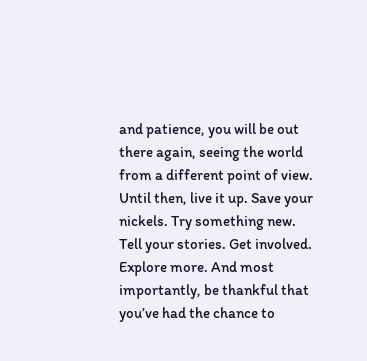and patience, you will be out there again, seeing the world from a different point of view. Until then, live it up. Save your nickels. Try something new. Tell your stories. Get involved. Explore more. And most importantly, be thankful that you’ve had the chance to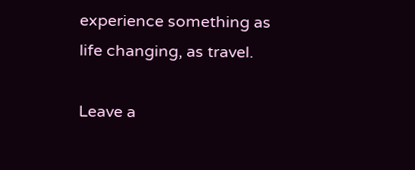experience something as life changing, as travel.

Leave a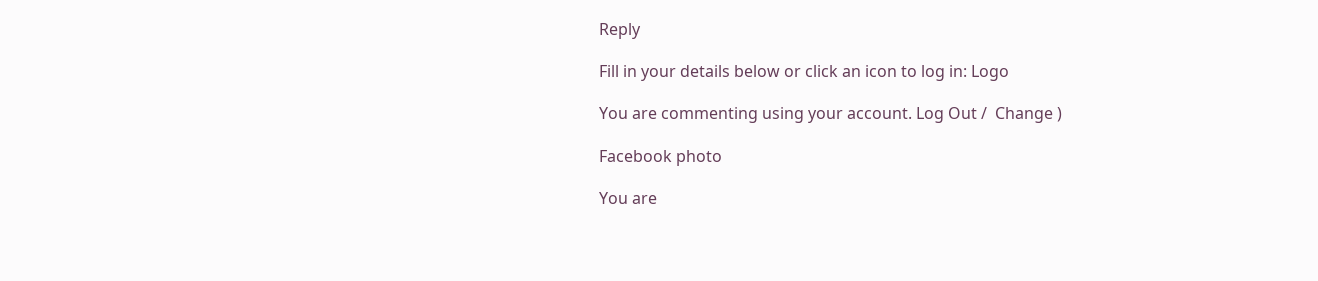Reply

Fill in your details below or click an icon to log in: Logo

You are commenting using your account. Log Out /  Change )

Facebook photo

You are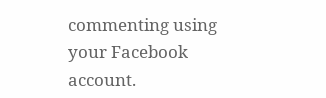commenting using your Facebook account.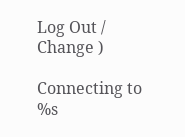Log Out /  Change )

Connecting to %s